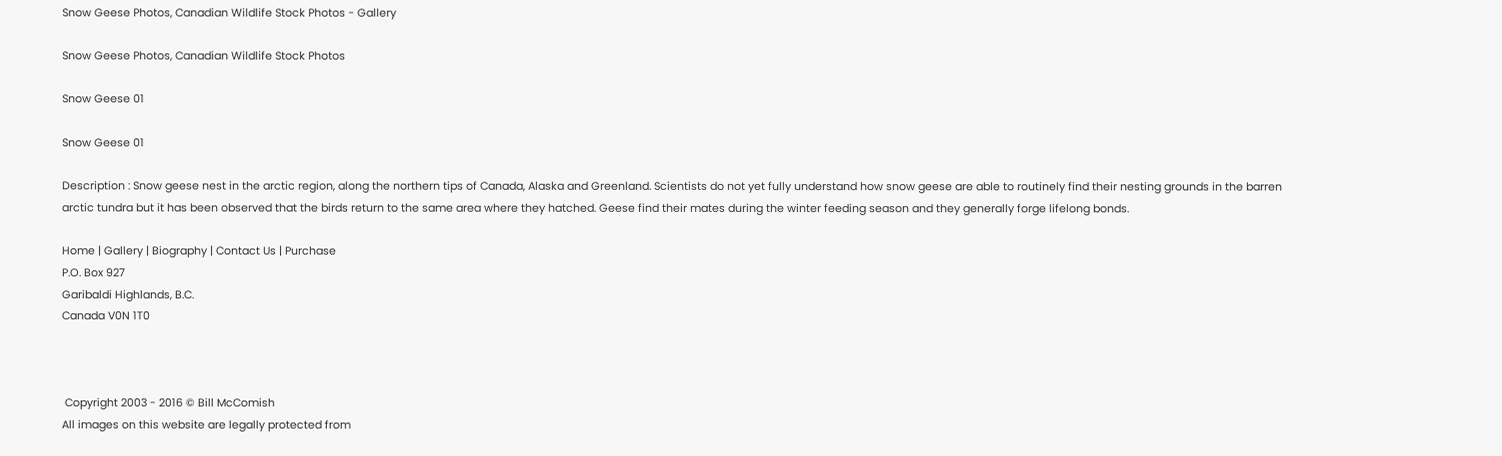Snow Geese Photos, Canadian Wildlife Stock Photos - Gallery

Snow Geese Photos, Canadian Wildlife Stock Photos

Snow Geese 01

Snow Geese 01

Description : Snow geese nest in the arctic region, along the northern tips of Canada, Alaska and Greenland. Scientists do not yet fully understand how snow geese are able to routinely find their nesting grounds in the barren arctic tundra but it has been observed that the birds return to the same area where they hatched. Geese find their mates during the winter feeding season and they generally forge lifelong bonds.

Home | Gallery | Biography | Contact Us | Purchase
P.O. Box 927
Garibaldi Highlands, B.C.
Canada V0N 1T0



 Copyright 2003 - 2016 © Bill McComish
All images on this website are legally protected from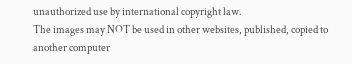unauthorized use by international copyright law.
The images may NOT be used in other websites, published, copied to another computer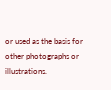or used as the basis for other photographs or illustrations.